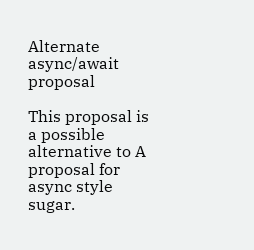Alternate async/await proposal

This proposal is a possible alternative to A proposal for async style sugar.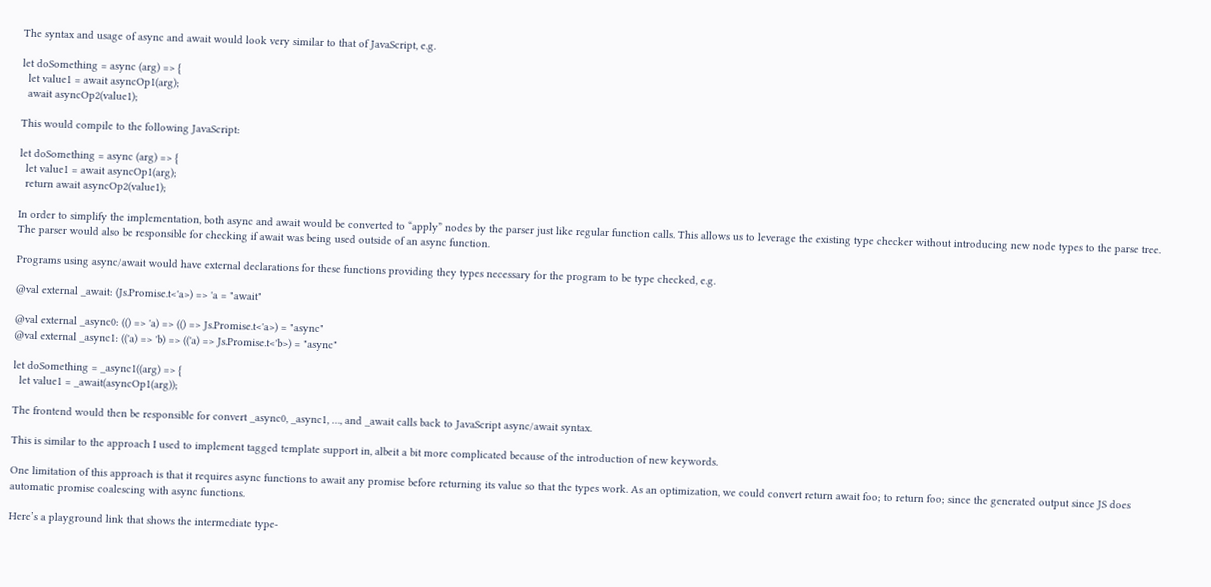The syntax and usage of async and await would look very similar to that of JavaScript, e.g.

let doSomething = async (arg) => {
  let value1 = await asyncOp1(arg);
  await asyncOp2(value1);

This would compile to the following JavaScript:

let doSomething = async (arg) => {
  let value1 = await asyncOp1(arg);
  return await asyncOp2(value1);

In order to simplify the implementation, both async and await would be converted to “apply” nodes by the parser just like regular function calls. This allows us to leverage the existing type checker without introducing new node types to the parse tree. The parser would also be responsible for checking if await was being used outside of an async function.

Programs using async/await would have external declarations for these functions providing they types necessary for the program to be type checked, e.g.

@val external _await: (Js.Promise.t<'a>) => 'a = "await"

@val external _async0: (() => 'a) => (() => Js.Promise.t<'a>) = "async"
@val external _async1: (('a) => 'b) => (('a) => Js.Promise.t<'b>) = "async"

let doSomething = _async1((arg) => {
  let value1 = _await(asyncOp1(arg));

The frontend would then be responsible for convert _async0, _async1, …, and _await calls back to JavaScript async/await syntax.

This is similar to the approach I used to implement tagged template support in, albeit a bit more complicated because of the introduction of new keywords.

One limitation of this approach is that it requires async functions to await any promise before returning its value so that the types work. As an optimization, we could convert return await foo; to return foo; since the generated output since JS does automatic promise coalescing with async functions.

Here’s a playground link that shows the intermediate type-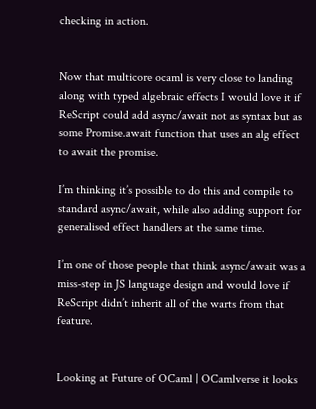checking in action.


Now that multicore ocaml is very close to landing along with typed algebraic effects I would love it if ReScript could add async/await not as syntax but as some Promise.await function that uses an alg effect to await the promise.

I’m thinking it’s possible to do this and compile to standard async/await, while also adding support for generalised effect handlers at the same time.

I’m one of those people that think async/await was a miss-step in JS language design and would love if ReScript didn’t inherit all of the warts from that feature.


Looking at Future of OCaml | OCamlverse it looks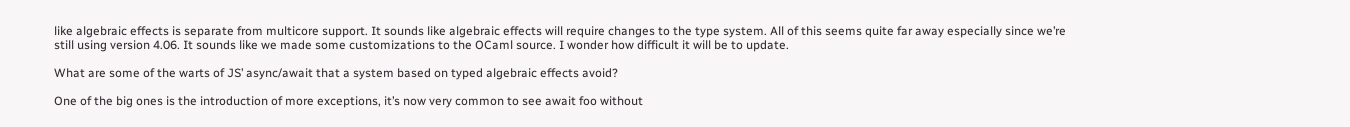like algebraic effects is separate from multicore support. It sounds like algebraic effects will require changes to the type system. All of this seems quite far away especially since we’re still using version 4.06. It sounds like we made some customizations to the OCaml source. I wonder how difficult it will be to update.

What are some of the warts of JS’ async/await that a system based on typed algebraic effects avoid?

One of the big ones is the introduction of more exceptions, it’s now very common to see await foo without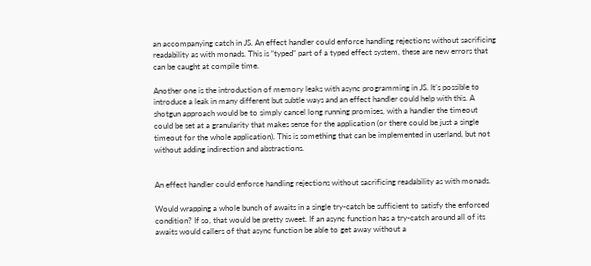an accompanying catch in JS. An effect handler could enforce handling rejections without sacrificing readability as with monads. This is “typed” part of a typed effect system, these are new errors that can be caught at compile time.

Another one is the introduction of memory leaks with async programming in JS. It’s possible to introduce a leak in many different but subtle ways and an effect handler could help with this. A shotgun approach would be to simply cancel long running promises, with a handler the timeout could be set at a granularity that makes sense for the application (or there could be just a single timeout for the whole application). This is something that can be implemented in userland, but not without adding indirection and abstractions.


An effect handler could enforce handling rejections without sacrificing readability as with monads.

Would wrapping a whole bunch of awaits in a single try-catch be sufficient to satisfy the enforced condition? If so, that would be pretty sweet. If an async function has a try-catch around all of its awaits would callers of that async function be able to get away without a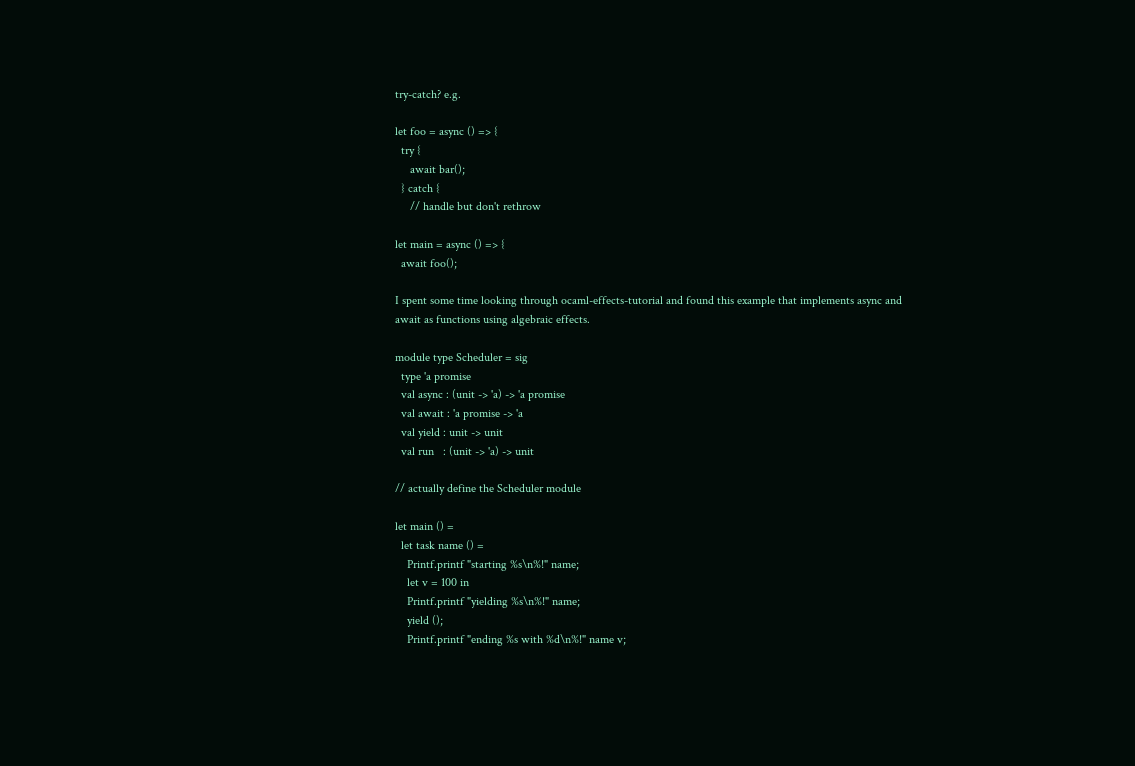try-catch? e.g.

let foo = async () => {
  try {
     await bar();
  } catch {
     // handle but don't rethrow

let main = async () => {
  await foo();

I spent some time looking through ocaml-effects-tutorial and found this example that implements async and await as functions using algebraic effects.

module type Scheduler = sig
  type 'a promise
  val async : (unit -> 'a) -> 'a promise
  val await : 'a promise -> 'a
  val yield : unit -> unit
  val run   : (unit -> 'a) -> unit

// actually define the Scheduler module

let main () =
  let task name () =
    Printf.printf "starting %s\n%!" name;
    let v = 100 in
    Printf.printf "yielding %s\n%!" name;
    yield ();
    Printf.printf "ending %s with %d\n%!" name v;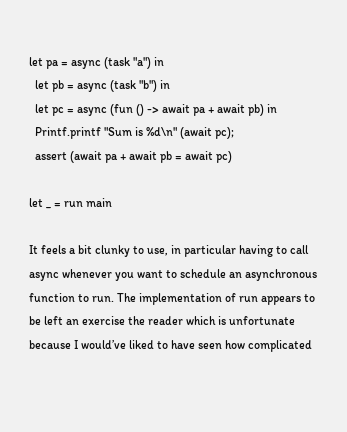let pa = async (task "a") in
  let pb = async (task "b") in
  let pc = async (fun () -> await pa + await pb) in
  Printf.printf "Sum is %d\n" (await pc);
  assert (await pa + await pb = await pc)

let _ = run main

It feels a bit clunky to use, in particular having to call async whenever you want to schedule an asynchronous function to run. The implementation of run appears to be left an exercise the reader which is unfortunate because I would’ve liked to have seen how complicated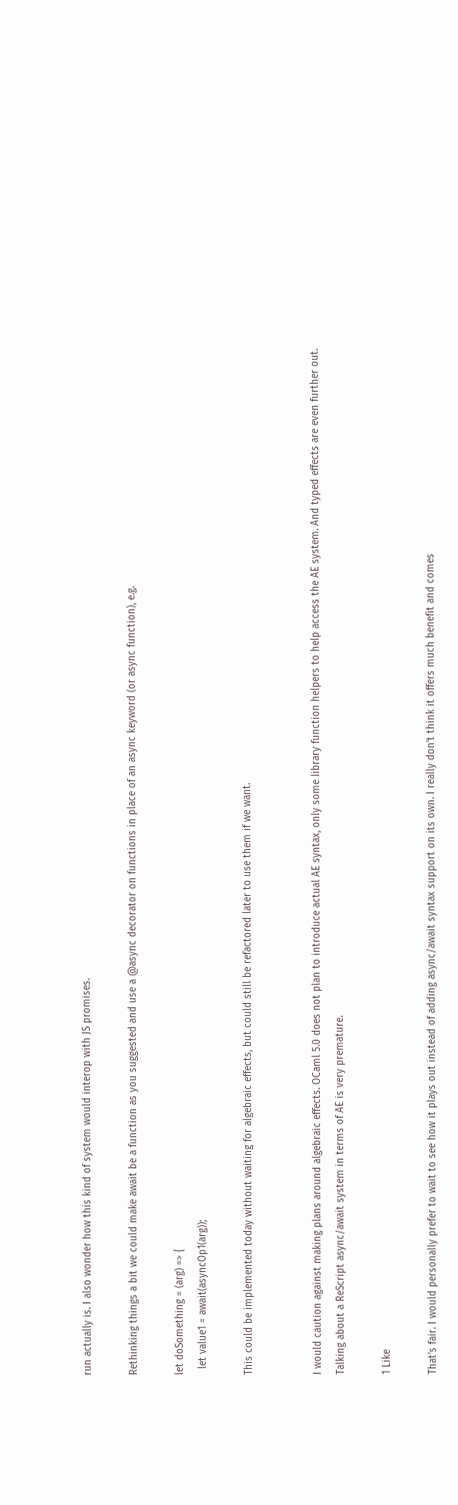run actually is. I also wonder how this kind of system would interop with JS promises.

Rethinking things a bit we could make await be a function as you suggested and use a @async decorator on functions in place of an async keyword (or async function), e.g.

let doSomething = (arg) => {
  let value1 = await(asyncOp1(arg));

This could be implemented today without waiting for algebraic effects, but could still be refactored later to use them if we want.


I would caution against making plans around algebraic effects. OCaml 5.0 does not plan to introduce actual AE syntax, only some library function helpers to help access the AE system. And typed effects are even further out. Talking about a ReScript async/await system in terms of AE is very premature.

1 Like

That’s fair. I would personally prefer to wait to see how it plays out instead of adding async/await syntax support on its own. I really don’t think it offers much benefit and comes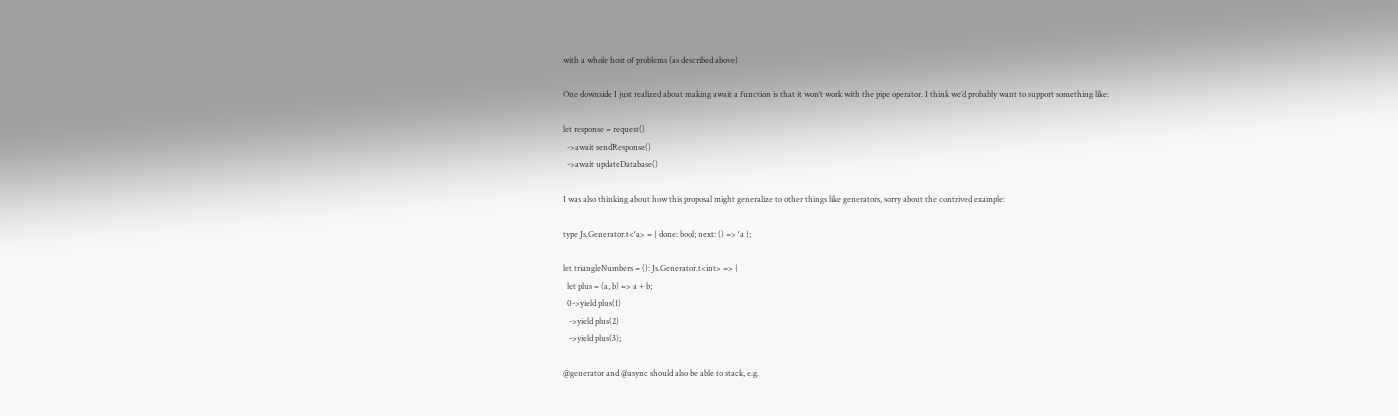with a whole host of problems (as described above)

One downside I just realized about making await a function is that it won’t work with the pipe operator. I think we’d probably want to support something like:

let response = request()
  ->await sendResponse()
  ->await updateDatabase()

I was also thinking about how this proposal might generalize to other things like generators, sorry about the contrived example:

type Js.Generator.t<'a> = { done: bool; next: () => 'a };

let triangleNumbers = (): Js.Generator.t<int> => {
  let plus = (a, b) => a + b;
  0->yield plus(1)
   ->yield plus(2)
   ->yield plus(3);

@generator and @async should also be able to stack, e.g.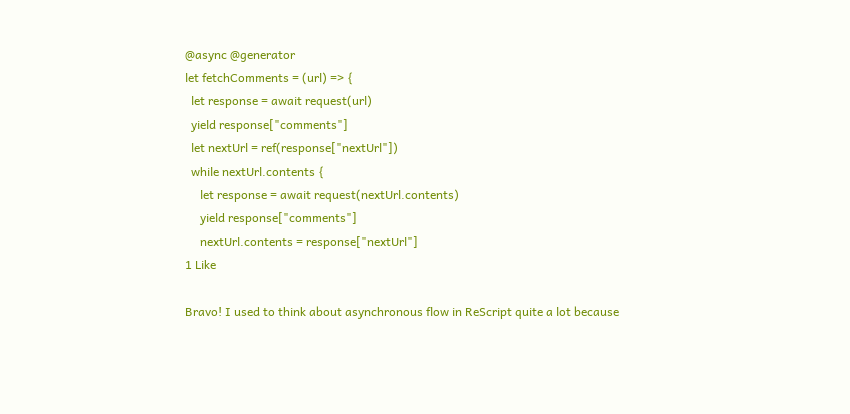@async @generator
let fetchComments = (url) => {
  let response = await request(url)
  yield response["comments"]
  let nextUrl = ref(response["nextUrl"])
  while nextUrl.contents {
     let response = await request(nextUrl.contents)
     yield response["comments"]
     nextUrl.contents = response["nextUrl"]
1 Like

Bravo! I used to think about asynchronous flow in ReScript quite a lot because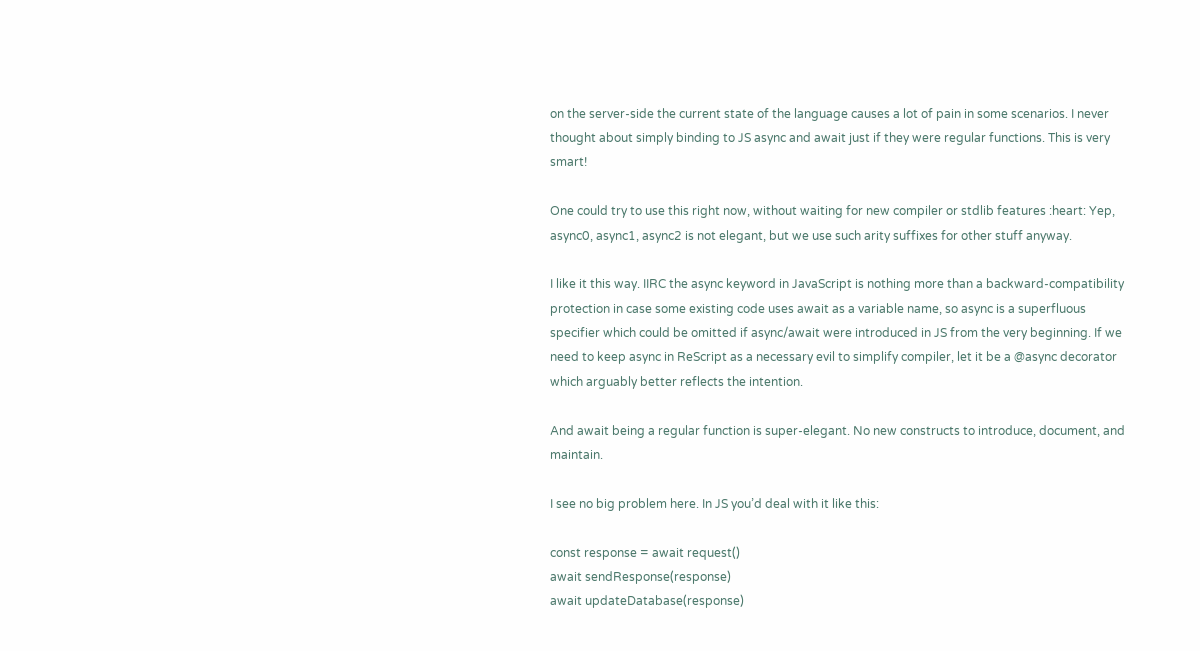on the server-side the current state of the language causes a lot of pain in some scenarios. I never thought about simply binding to JS async and await just if they were regular functions. This is very smart!

One could try to use this right now, without waiting for new compiler or stdlib features :heart: Yep, async0, async1, async2 is not elegant, but we use such arity suffixes for other stuff anyway.

I like it this way. IIRC the async keyword in JavaScript is nothing more than a backward-compatibility protection in case some existing code uses await as a variable name, so async is a superfluous specifier which could be omitted if async/await were introduced in JS from the very beginning. If we need to keep async in ReScript as a necessary evil to simplify compiler, let it be a @async decorator which arguably better reflects the intention.

And await being a regular function is super-elegant. No new constructs to introduce, document, and maintain.

I see no big problem here. In JS you’d deal with it like this:

const response = await request()
await sendResponse(response)
await updateDatabase(response)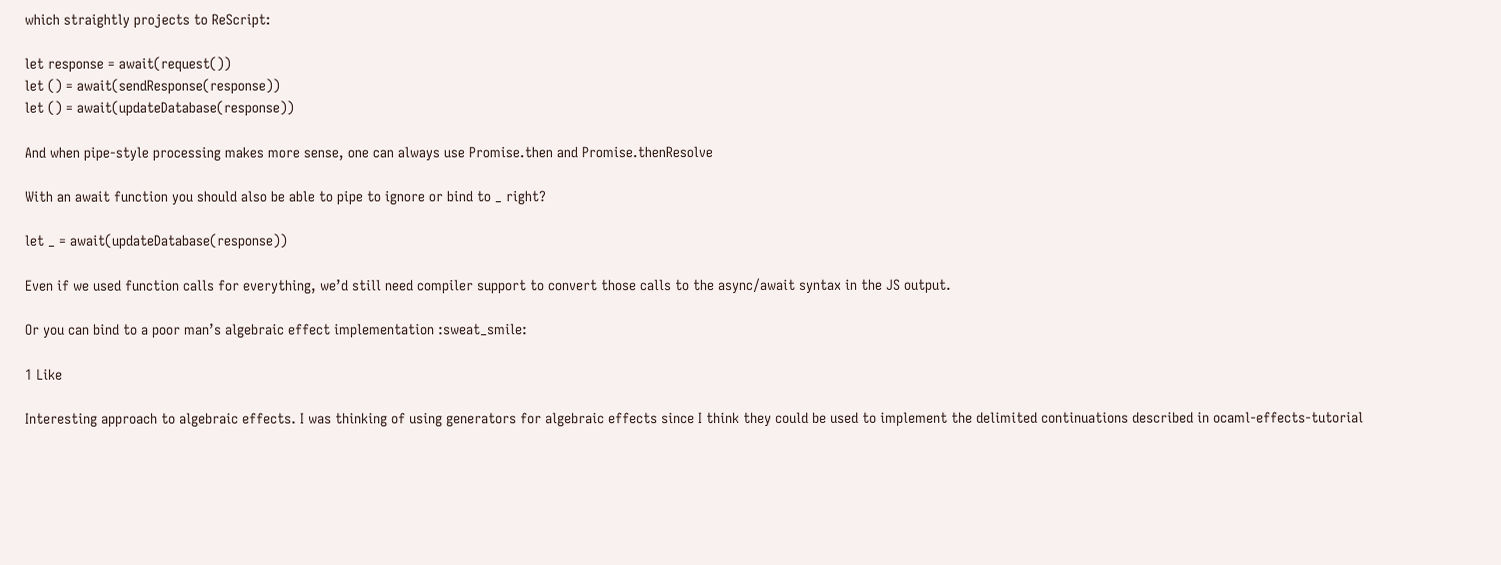which straightly projects to ReScript:

let response = await(request())
let () = await(sendResponse(response))
let () = await(updateDatabase(response))

And when pipe-style processing makes more sense, one can always use Promise.then and Promise.thenResolve

With an await function you should also be able to pipe to ignore or bind to _ right?

let _ = await(updateDatabase(response))

Even if we used function calls for everything, we’d still need compiler support to convert those calls to the async/await syntax in the JS output.

Or you can bind to a poor man’s algebraic effect implementation :sweat_smile:

1 Like

Interesting approach to algebraic effects. I was thinking of using generators for algebraic effects since I think they could be used to implement the delimited continuations described in ocaml-effects-tutorial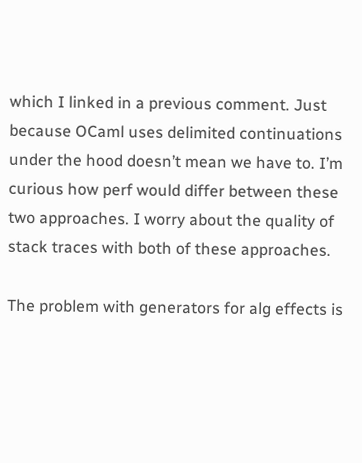which I linked in a previous comment. Just because OCaml uses delimited continuations under the hood doesn’t mean we have to. I’m curious how perf would differ between these two approaches. I worry about the quality of stack traces with both of these approaches.

The problem with generators for alg effects is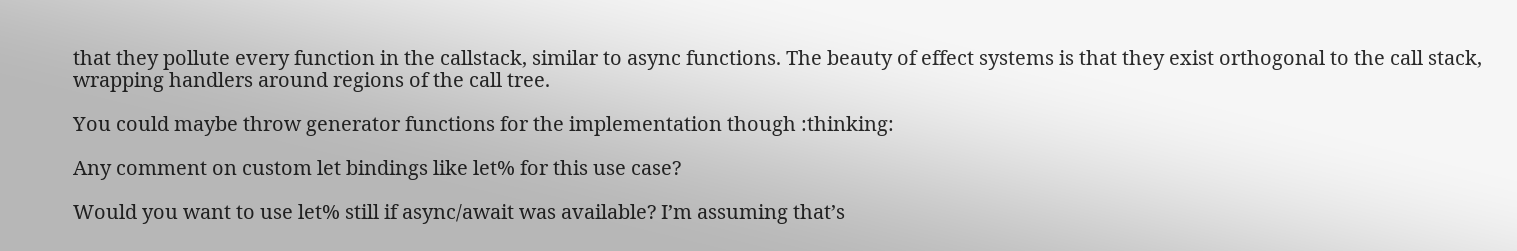that they pollute every function in the callstack, similar to async functions. The beauty of effect systems is that they exist orthogonal to the call stack, wrapping handlers around regions of the call tree.

You could maybe throw generator functions for the implementation though :thinking:

Any comment on custom let bindings like let% for this use case?

Would you want to use let% still if async/await was available? I’m assuming that’s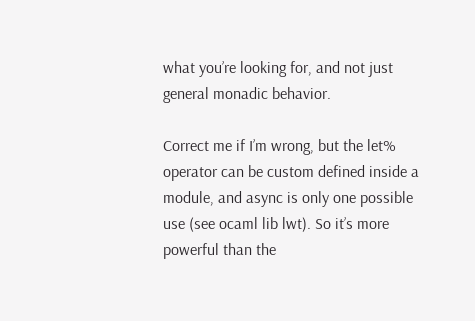what you’re looking for, and not just general monadic behavior.

Correct me if I’m wrong, but the let% operator can be custom defined inside a module, and async is only one possible use (see ocaml lib lwt). So it’s more powerful than the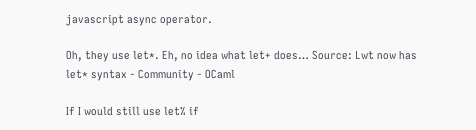javascript async operator.

Oh, they use let*. Eh, no idea what let+ does… Source: Lwt now has let* syntax - Community - OCaml

If I would still use let% if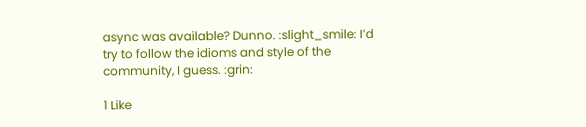async was available? Dunno. :slight_smile: I’d try to follow the idioms and style of the community, I guess. :grin:

1 Like